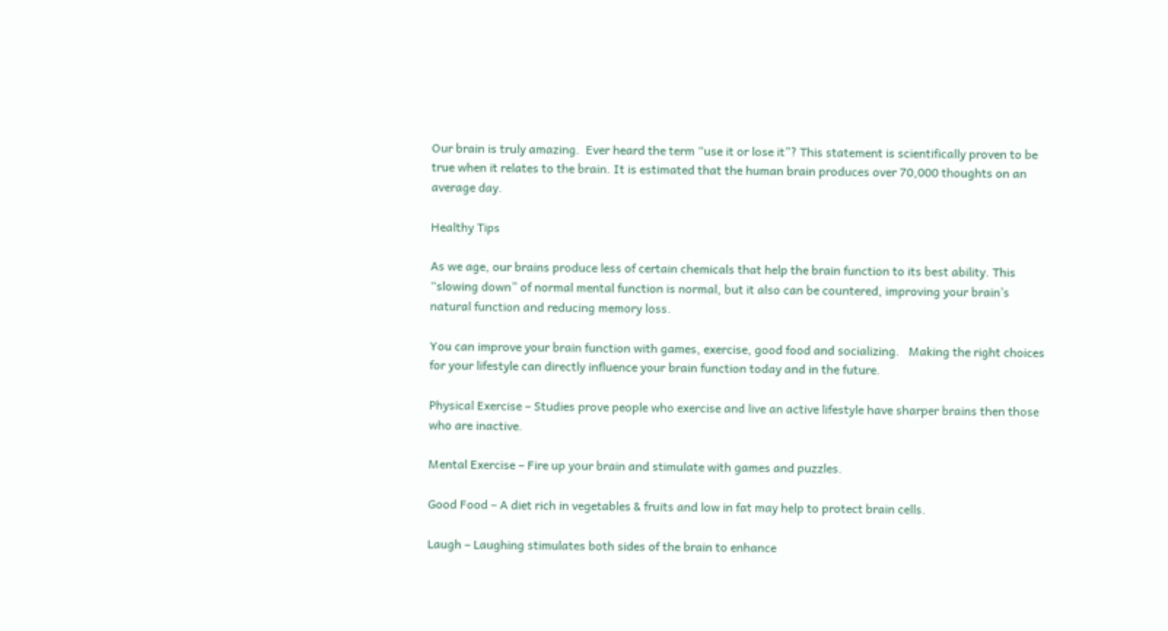Our brain is truly amazing.  Ever heard the term “use it or lose it”? This statement is scientifically proven to be true when it relates to the brain. It is estimated that the human brain produces over 70,000 thoughts on an average day.

Healthy Tips

As we age, our brains produce less of certain chemicals that help the brain function to its best ability. This “slowing down” of normal mental function is normal, but it also can be countered, improving your brain’s natural function and reducing memory loss.

You can improve your brain function with games, exercise, good food and socializing.   Making the right choices for your lifestyle can directly influence your brain function today and in the future.

Physical Exercise – Studies prove people who exercise and live an active lifestyle have sharper brains then those who are inactive.

Mental Exercise – Fire up your brain and stimulate with games and puzzles.

Good Food – A diet rich in vegetables & fruits and low in fat may help to protect brain cells.

Laugh – Laughing stimulates both sides of the brain to enhance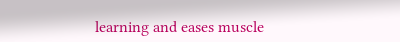learning and eases muscle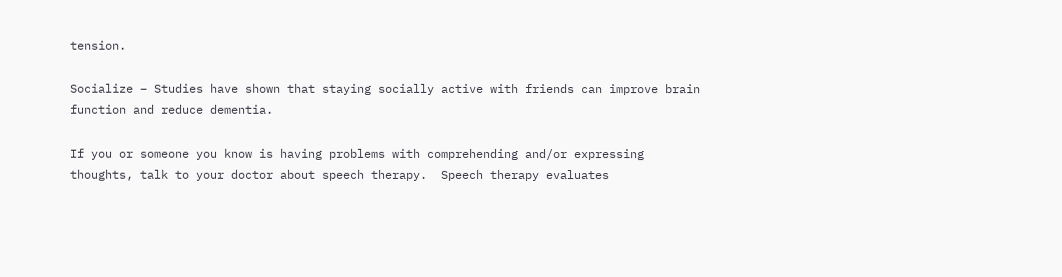tension.

Socialize – Studies have shown that staying socially active with friends can improve brain function and reduce dementia.

If you or someone you know is having problems with comprehending and/or expressing thoughts, talk to your doctor about speech therapy.  Speech therapy evaluates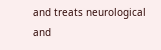and treats neurological and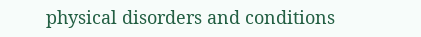physical disorders and conditions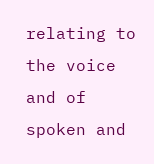relating to the voice and of spoken and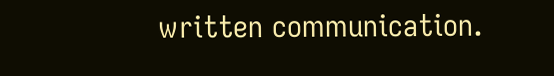written communication.